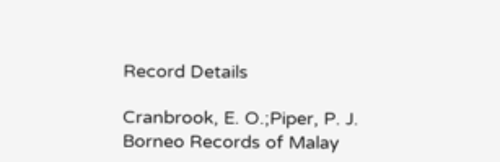Record Details

Cranbrook, E. O.;Piper, P. J.
Borneo Records of Malay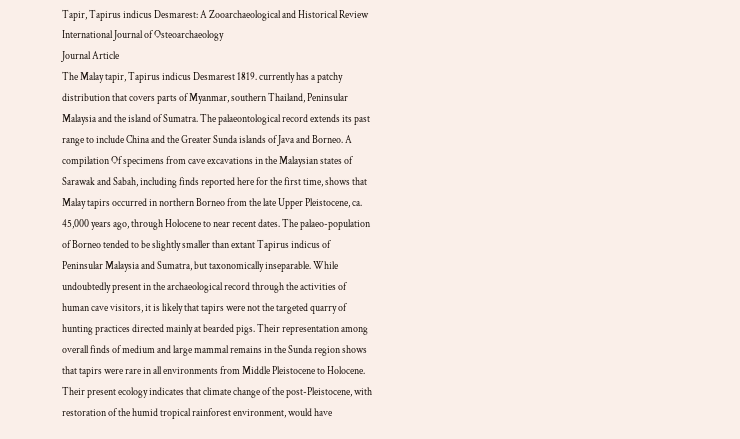Tapir, Tapirus indicus Desmarest: A Zooarchaeological and Historical Review
International Journal of Osteoarchaeology
Journal Article
The Malay tapir, Tapirus indicus Desmarest 1819. currently has a patchy distribution that covers parts of Myanmar, southern Thailand, Peninsular Malaysia and the island of Sumatra. The palaeontological record extends its past range to include China and the Greater Sunda islands of Java and Borneo. A compilation Of specimens from cave excavations in the Malaysian states of Sarawak and Sabah, including finds reported here for the first time, shows that Malay tapirs occurred in northern Borneo from the late Upper Pleistocene, ca. 45,000 years ago, through Holocene to near recent dates. The palaeo-population of Borneo tended to be slightly smaller than extant Tapirus indicus of Peninsular Malaysia and Sumatra, but taxonomically inseparable. While undoubtedly present in the archaeological record through the activities of human cave visitors, it is likely that tapirs were not the targeted quarry of hunting practices directed mainly at bearded pigs. Their representation among overall finds of medium and large mammal remains in the Sunda region shows that tapirs were rare in all environments from Middle Pleistocene to Holocene. Their present ecology indicates that climate change of the post-Pleistocene, with restoration of the humid tropical rainforest environment, would have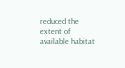reduced the extent of available habitat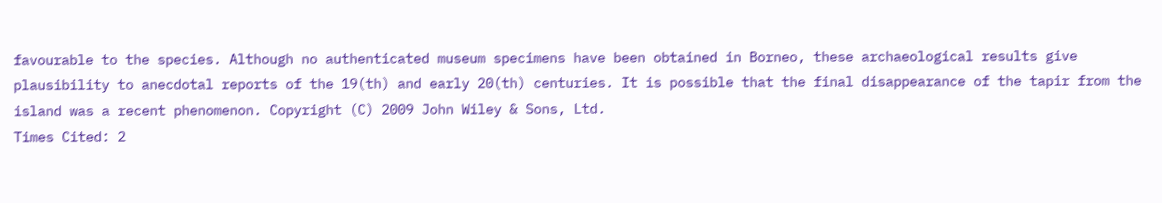favourable to the species. Although no authenticated museum specimens have been obtained in Borneo, these archaeological results give plausibility to anecdotal reports of the 19(th) and early 20(th) centuries. It is possible that the final disappearance of the tapir from the island was a recent phenomenon. Copyright (C) 2009 John Wiley & Sons, Ltd.
Times Cited: 2